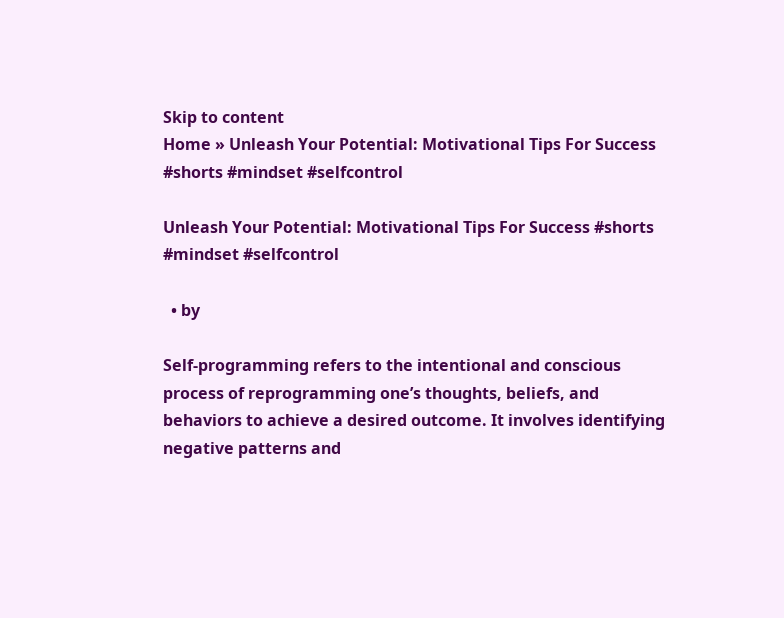Skip to content
Home » Unleash Your Potential: Motivational Tips For Success #shorts #mindset #selfcontrol

Unleash Your Potential: Motivational Tips For Success #shorts #mindset #selfcontrol

  • by

Self-programming refers to the intentional and conscious process of reprogramming one’s thoughts, beliefs, and behaviors to achieve a desired outcome. It involves identifying negative patterns and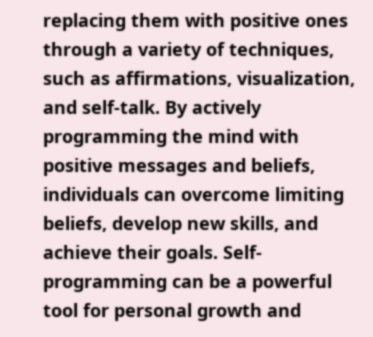replacing them with positive ones through a variety of techniques, such as affirmations, visualization, and self-talk. By actively programming the mind with positive messages and beliefs, individuals can overcome limiting beliefs, develop new skills, and achieve their goals. Self-programming can be a powerful tool for personal growth and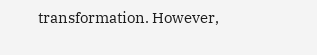transformation. However,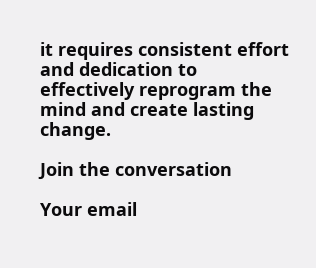it requires consistent effort and dedication to effectively reprogram the mind and create lasting change.

Join the conversation

Your email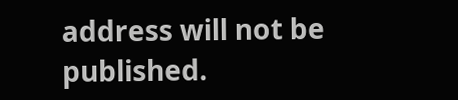address will not be published.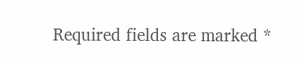Required fields are marked *